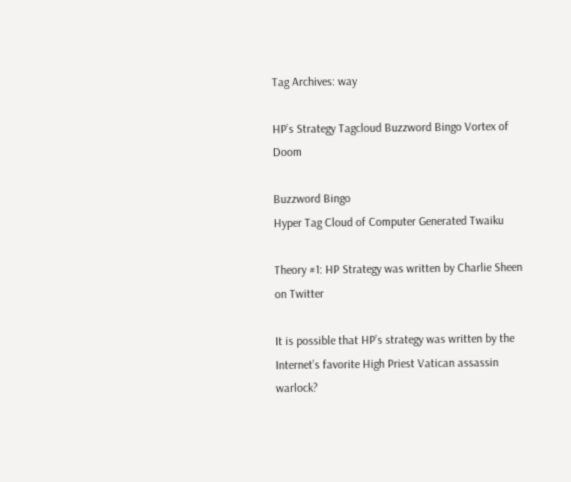Tag Archives: way

HP’s Strategy Tagcloud Buzzword Bingo Vortex of Doom

Buzzword Bingo
Hyper Tag Cloud of Computer Generated Twaiku

Theory #1: HP Strategy was written by Charlie Sheen on Twitter

It is possible that HP’s strategy was written by the Internet’s favorite High Priest Vatican assassin warlock?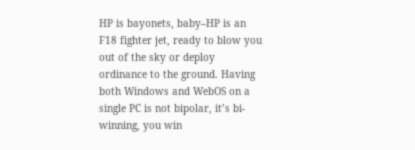HP is bayonets, baby–HP is an F18 fighter jet, ready to blow you out of the sky or deploy  ordinance to the ground. Having both Windows and WebOS on a single PC is not bipolar, it’s bi-winning, you win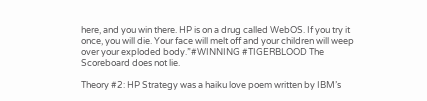here, and you win there. HP is on a drug called WebOS. If you try it once, you will die. Your face will melt off and your children will weep over your exploded body.”#WINNING #TIGERBLOOD The Scoreboard does not lie.

Theory #2: HP Strategy was a haiku love poem written by IBM’s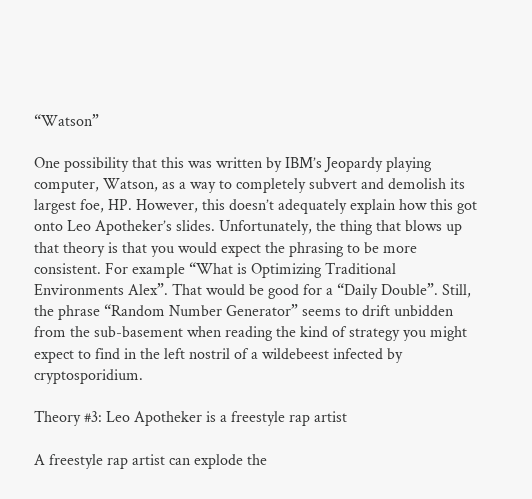“Watson”

One possibility that this was written by IBM’s Jeopardy playing computer, Watson, as a way to completely subvert and demolish its largest foe, HP. However, this doesn’t adequately explain how this got onto Leo Apotheker’s slides. Unfortunately, the thing that blows up that theory is that you would expect the phrasing to be more consistent. For example “What is Optimizing Traditional Environments Alex”. That would be good for a “Daily Double”. Still, the phrase “Random Number Generator” seems to drift unbidden from the sub-basement when reading the kind of strategy you might expect to find in the left nostril of a wildebeest infected by cryptosporidium.

Theory #3: Leo Apotheker is a freestyle rap artist

A freestyle rap artist can explode the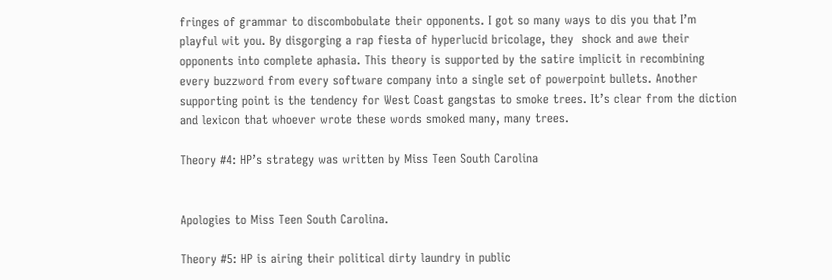fringes of grammar to discombobulate their opponents. I got so many ways to dis you that I’m playful wit you. By disgorging a rap fiesta of hyperlucid bricolage, they  shock and awe their opponents into complete aphasia. This theory is supported by the satire implicit in recombining every buzzword from every software company into a single set of powerpoint bullets. Another supporting point is the tendency for West Coast gangstas to smoke trees. It’s clear from the diction and lexicon that whoever wrote these words smoked many, many trees.

Theory #4: HP’s strategy was written by Miss Teen South Carolina


Apologies to Miss Teen South Carolina.

Theory #5: HP is airing their political dirty laundry in public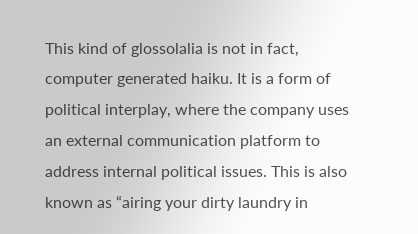This kind of glossolalia is not in fact, computer generated haiku. It is a form of political interplay, where the company uses an external communication platform to address internal political issues. This is also known as “airing your dirty laundry in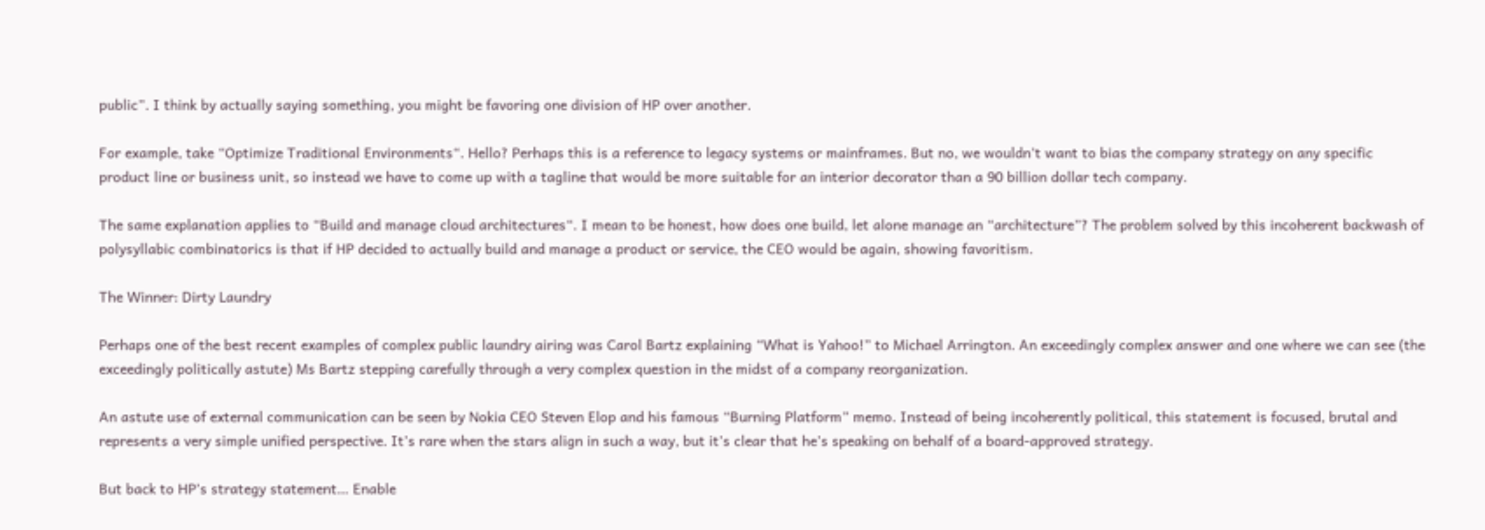public”. I think by actually saying something, you might be favoring one division of HP over another.

For example, take “Optimize Traditional Environments“. Hello? Perhaps this is a reference to legacy systems or mainframes. But no, we wouldn’t want to bias the company strategy on any specific product line or business unit, so instead we have to come up with a tagline that would be more suitable for an interior decorator than a 90 billion dollar tech company.

The same explanation applies to “Build and manage cloud architectures“. I mean to be honest, how does one build, let alone manage an “architecture”? The problem solved by this incoherent backwash of polysyllabic combinatorics is that if HP decided to actually build and manage a product or service, the CEO would be again, showing favoritism.

The Winner: Dirty Laundry

Perhaps one of the best recent examples of complex public laundry airing was Carol Bartz explaining “What is Yahoo!” to Michael Arrington. An exceedingly complex answer and one where we can see (the exceedingly politically astute) Ms Bartz stepping carefully through a very complex question in the midst of a company reorganization.

An astute use of external communication can be seen by Nokia CEO Steven Elop and his famous “Burning Platform” memo. Instead of being incoherently political, this statement is focused, brutal and represents a very simple unified perspective. It’s rare when the stars align in such a way, but it’s clear that he’s speaking on behalf of a board-approved strategy.

But back to HP’s strategy statement… Enable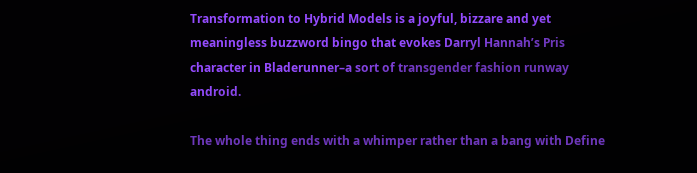Transformation to Hybrid Models is a joyful, bizzare and yet meaningless buzzword bingo that evokes Darryl Hannah’s Pris character in Bladerunner–a sort of transgender fashion runway android.

The whole thing ends with a whimper rather than a bang with Define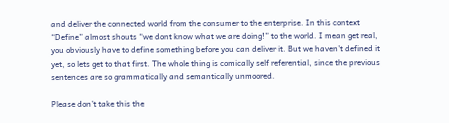and deliver the connected world from the consumer to the enterprise. In this context “Define” almost shouts “we dont know what we are doing!” to the world. I mean get real, you obviously have to define something before you can deliver it. But we haven’t defined it yet, so lets get to that first. The whole thing is comically self referential, since the previous sentences are so grammatically and semantically unmoored.

Please don’t take this the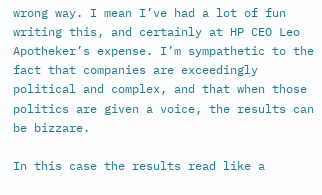wrong way. I mean I’ve had a lot of fun writing this, and certainly at HP CEO Leo Apotheker’s expense. I’m sympathetic to the fact that companies are exceedingly political and complex, and that when those politics are given a voice, the results can be bizzare.

In this case the results read like a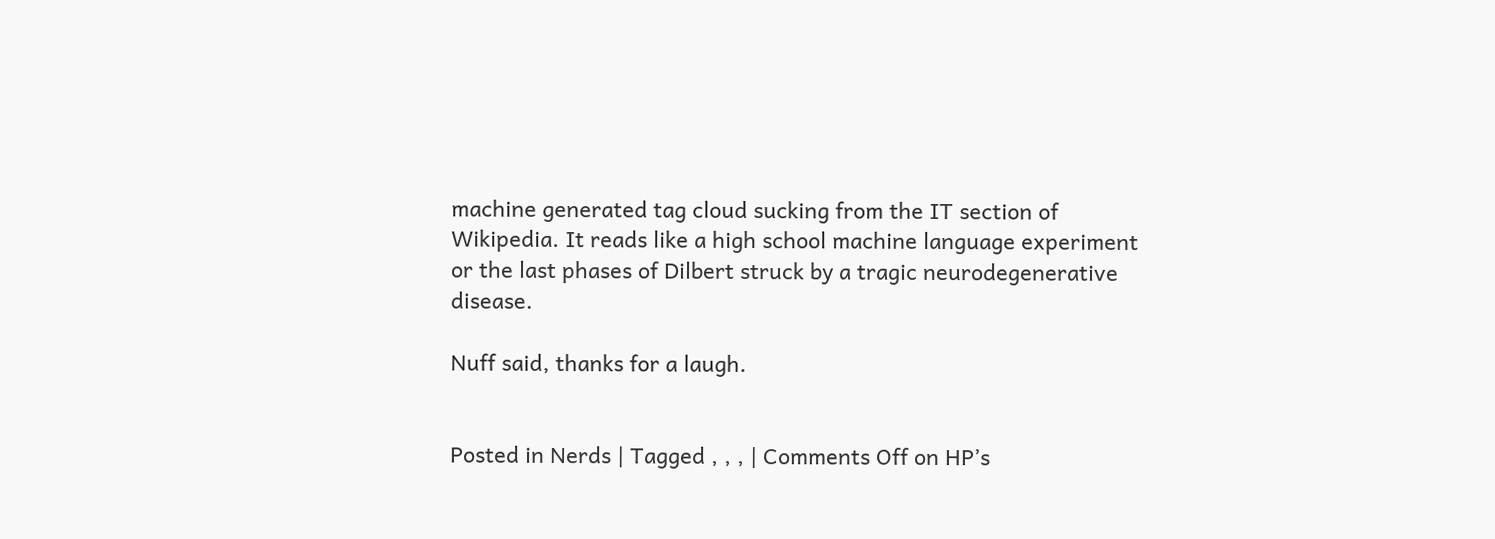machine generated tag cloud sucking from the IT section of Wikipedia. It reads like a high school machine language experiment or the last phases of Dilbert struck by a tragic neurodegenerative disease.

Nuff said, thanks for a laugh.


Posted in Nerds | Tagged , , , | Comments Off on HP’s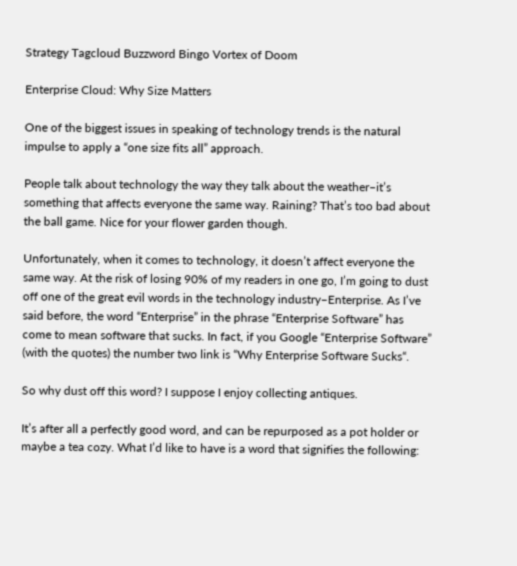Strategy Tagcloud Buzzword Bingo Vortex of Doom

Enterprise Cloud: Why Size Matters

One of the biggest issues in speaking of technology trends is the natural impulse to apply a “one size fits all” approach.

People talk about technology the way they talk about the weather–it’s something that affects everyone the same way. Raining? That’s too bad about the ball game. Nice for your flower garden though.

Unfortunately, when it comes to technology, it doesn’t affect everyone the same way. At the risk of losing 90% of my readers in one go, I’m going to dust off one of the great evil words in the technology industry–Enterprise. As I’ve said before, the word “Enterprise” in the phrase “Enterprise Software” has come to mean software that sucks. In fact, if you Google “Enterprise Software” (with the quotes) the number two link is “Why Enterprise Software Sucks“.

So why dust off this word? I suppose I enjoy collecting antiques.

It’s after all a perfectly good word, and can be repurposed as a pot holder or maybe a tea cozy. What I’d like to have is a word that signifies the following: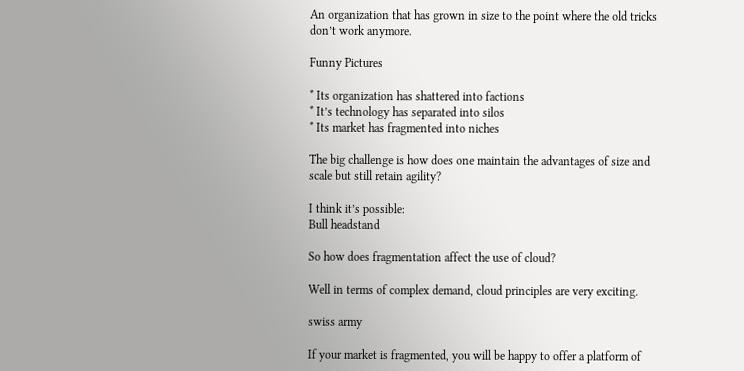An organization that has grown in size to the point where the old tricks don’t work anymore.

Funny Pictures

* Its organization has shattered into factions
* It’s technology has separated into silos
* Its market has fragmented into niches

The big challenge is how does one maintain the advantages of size and scale but still retain agility?

I think it’s possible:
Bull headstand

So how does fragmentation affect the use of cloud?

Well in terms of complex demand, cloud principles are very exciting.

swiss army

If your market is fragmented, you will be happy to offer a platform of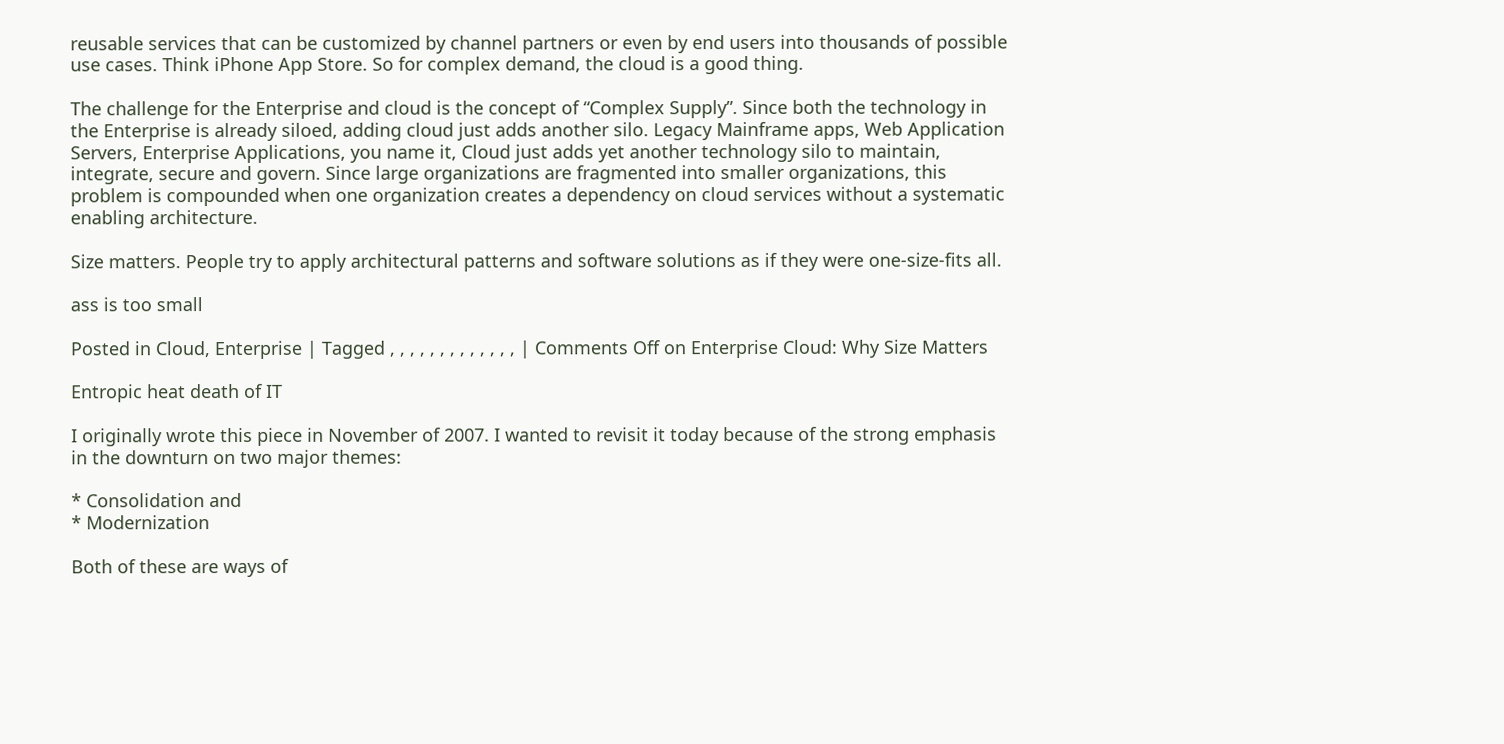reusable services that can be customized by channel partners or even by end users into thousands of possible use cases. Think iPhone App Store. So for complex demand, the cloud is a good thing.

The challenge for the Enterprise and cloud is the concept of “Complex Supply”. Since both the technology in the Enterprise is already siloed, adding cloud just adds another silo. Legacy Mainframe apps, Web Application Servers, Enterprise Applications, you name it, Cloud just adds yet another technology silo to maintain, integrate, secure and govern. Since large organizations are fragmented into smaller organizations, this problem is compounded when one organization creates a dependency on cloud services without a systematic enabling architecture.

Size matters. People try to apply architectural patterns and software solutions as if they were one-size-fits all.

ass is too small

Posted in Cloud, Enterprise | Tagged , , , , , , , , , , , , , | Comments Off on Enterprise Cloud: Why Size Matters

Entropic heat death of IT

I originally wrote this piece in November of 2007. I wanted to revisit it today because of the strong emphasis in the downturn on two major themes:

* Consolidation and
* Modernization

Both of these are ways of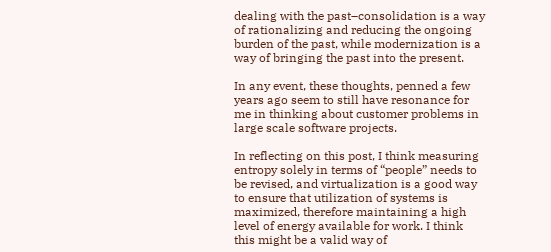dealing with the past–consolidation is a way of rationalizing and reducing the ongoing burden of the past, while modernization is a way of bringing the past into the present.

In any event, these thoughts, penned a few years ago seem to still have resonance for me in thinking about customer problems in large scale software projects.

In reflecting on this post, I think measuring entropy solely in terms of “people” needs to be revised, and virtualization is a good way to ensure that utilization of systems is maximized, therefore maintaining a high level of energy available for work. I think this might be a valid way of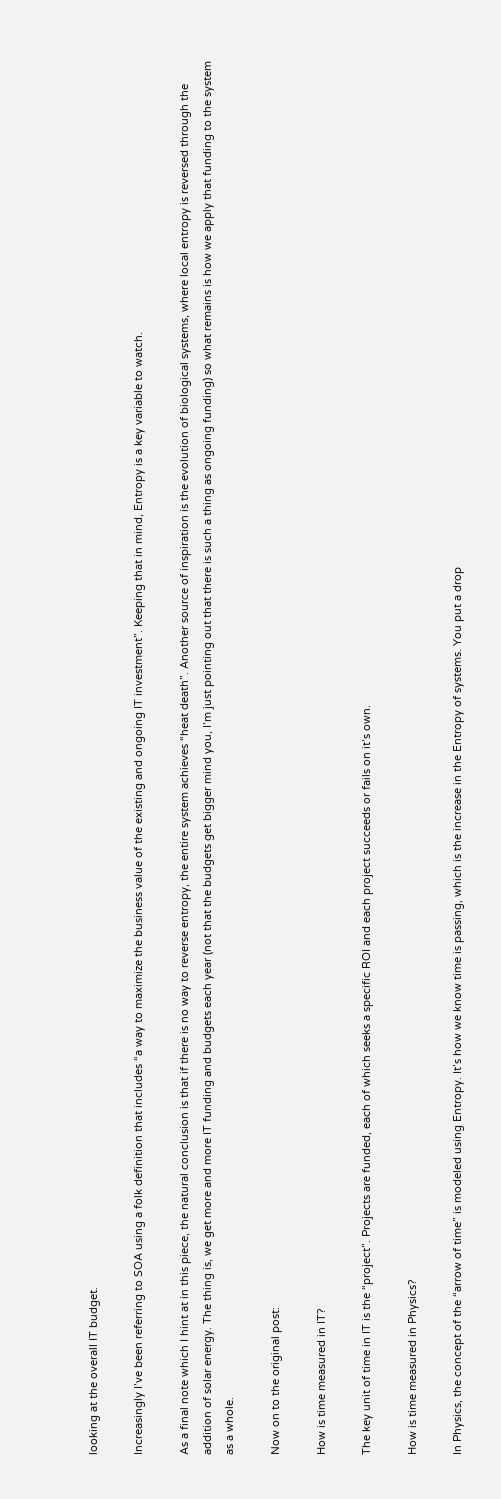looking at the overall IT budget.

Increasingly I’ve been referring to SOA using a folk definition that includes “a way to maximize the business value of the existing and ongoing IT investment”. Keeping that in mind, Entropy is a key variable to watch.

As a final note which I hint at in this piece, the natural conclusion is that if there is no way to reverse entropy, the entire system achieves “heat death”. Another source of inspiration is the evolution of biological systems, where local entropy is reversed through the addition of solar energy. The thing is, we get more and more IT funding and budgets each year (not that the budgets get bigger mind you, I’m just pointing out that there is such a thing as ongoing funding) so what remains is how we apply that funding to the system as a whole.

Now on to the original post:

How is time measured in IT?

The key unit of time in IT is the “project”. Projects are funded, each of which seeks a specific ROI and each project succeeds or fails on it’s own.

How is time measured in Physics?

In Physics, the concept of the “arrow of time” is modeled using Entropy. It’s how we know time is passing, which is the increase in the Entropy of systems. You put a drop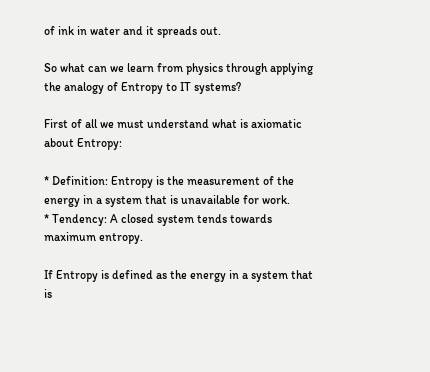of ink in water and it spreads out.

So what can we learn from physics through applying the analogy of Entropy to IT systems?

First of all we must understand what is axiomatic about Entropy:

* Definition: Entropy is the measurement of the energy in a system that is unavailable for work.
* Tendency: A closed system tends towards maximum entropy.

If Entropy is defined as the energy in a system that is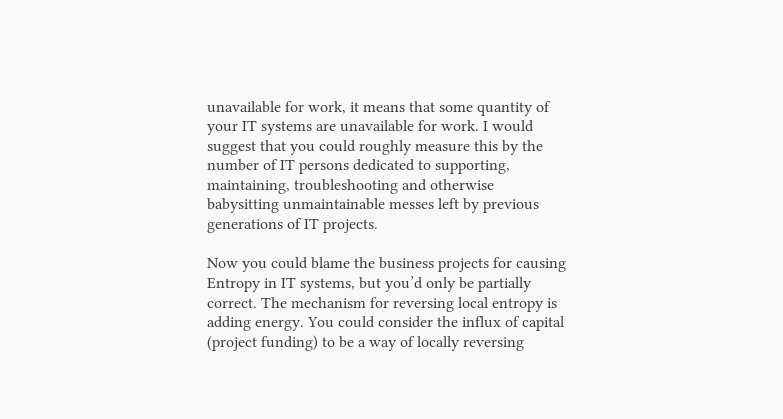unavailable for work, it means that some quantity of your IT systems are unavailable for work. I would suggest that you could roughly measure this by the number of IT persons dedicated to supporting, maintaining, troubleshooting and otherwise babysitting unmaintainable messes left by previous generations of IT projects.

Now you could blame the business projects for causing Entropy in IT systems, but you’d only be partially correct. The mechanism for reversing local entropy is adding energy. You could consider the influx of capital (project funding) to be a way of locally reversing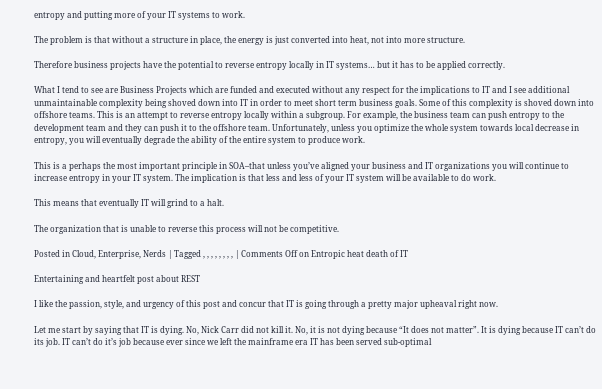entropy and putting more of your IT systems to work.

The problem is that without a structure in place, the energy is just converted into heat, not into more structure.

Therefore business projects have the potential to reverse entropy locally in IT systems… but it has to be applied correctly.

What I tend to see are Business Projects which are funded and executed without any respect for the implications to IT and I see additional unmaintainable complexity being shoved down into IT in order to meet short term business goals. Some of this complexity is shoved down into offshore teams. This is an attempt to reverse entropy locally within a subgroup. For example, the business team can push entropy to the development team and they can push it to the offshore team. Unfortunately, unless you optimize the whole system towards local decrease in entropy, you will eventually degrade the ability of the entire system to produce work.

This is a perhaps the most important principle in SOA–that unless you’ve aligned your business and IT organizations you will continue to increase entropy in your IT system. The implication is that less and less of your IT system will be available to do work.

This means that eventually IT will grind to a halt.

The organization that is unable to reverse this process will not be competitive.

Posted in Cloud, Enterprise, Nerds | Tagged , , , , , , , , | Comments Off on Entropic heat death of IT

Entertaining and heartfelt post about REST

I like the passion, style, and urgency of this post and concur that IT is going through a pretty major upheaval right now.

Let me start by saying that IT is dying. No, Nick Carr did not kill it. No, it is not dying because “It does not matter”. It is dying because IT can’t do its job. IT can’t do it’s job because ever since we left the mainframe era IT has been served sub-optimal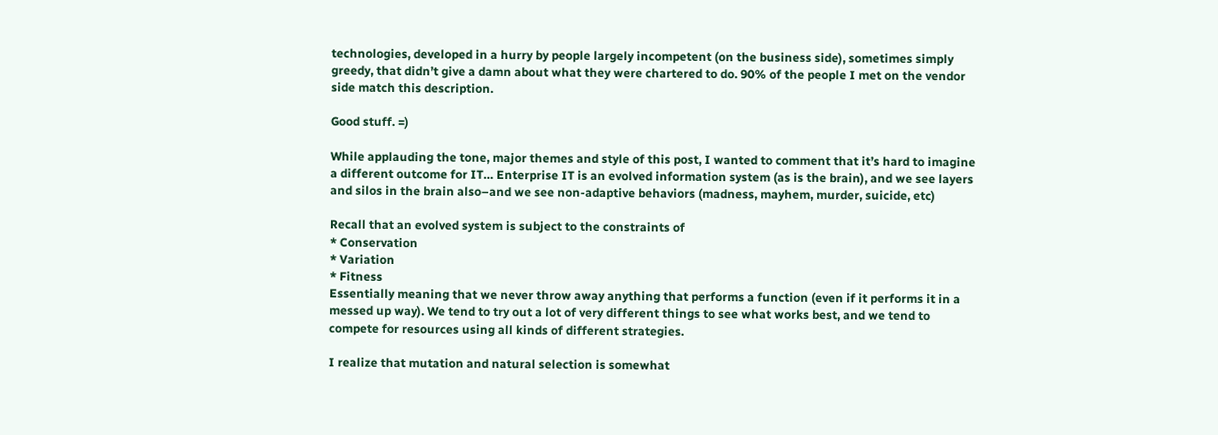technologies, developed in a hurry by people largely incompetent (on the business side), sometimes simply greedy, that didn’t give a damn about what they were chartered to do. 90% of the people I met on the vendor side match this description.

Good stuff. =)

While applauding the tone, major themes and style of this post, I wanted to comment that it’s hard to imagine a different outcome for IT… Enterprise IT is an evolved information system (as is the brain), and we see layers and silos in the brain also–and we see non-adaptive behaviors (madness, mayhem, murder, suicide, etc)

Recall that an evolved system is subject to the constraints of
* Conservation
* Variation
* Fitness
Essentially meaning that we never throw away anything that performs a function (even if it performs it in a messed up way). We tend to try out a lot of very different things to see what works best, and we tend to compete for resources using all kinds of different strategies.

I realize that mutation and natural selection is somewhat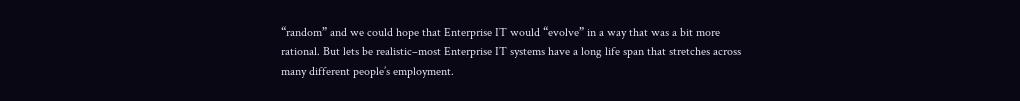“random” and we could hope that Enterprise IT would “evolve” in a way that was a bit more rational. But lets be realistic–most Enterprise IT systems have a long life span that stretches across many different people’s employment.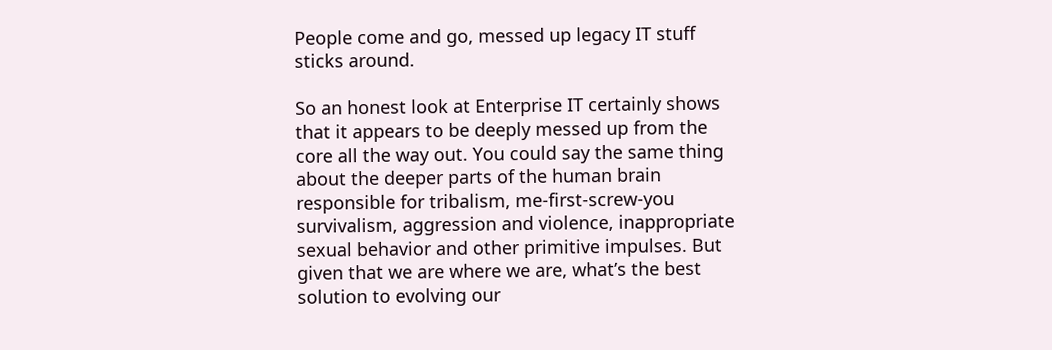People come and go, messed up legacy IT stuff sticks around.

So an honest look at Enterprise IT certainly shows that it appears to be deeply messed up from the core all the way out. You could say the same thing about the deeper parts of the human brain responsible for tribalism, me-first-screw-you survivalism, aggression and violence, inappropriate sexual behavior and other primitive impulses. But given that we are where we are, what’s the best solution to evolving our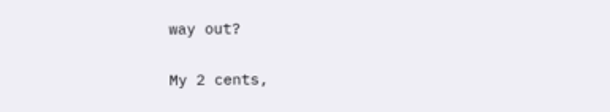way out?

My 2 cents,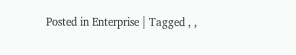Posted in Enterprise | Tagged , ,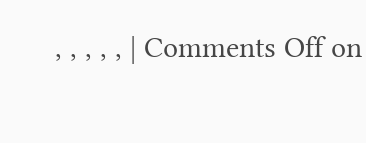, , , , , | Comments Off on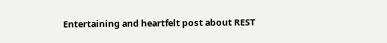Entertaining and heartfelt post about REST